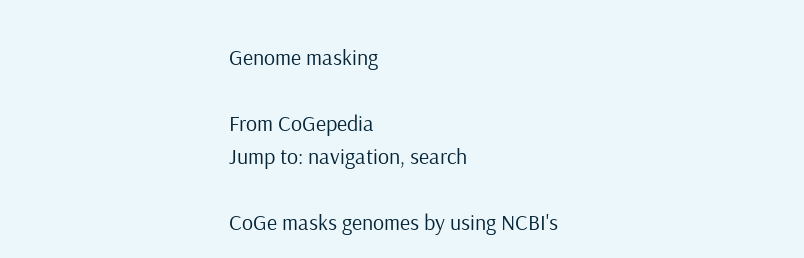Genome masking

From CoGepedia
Jump to: navigation, search

CoGe masks genomes by using NCBI's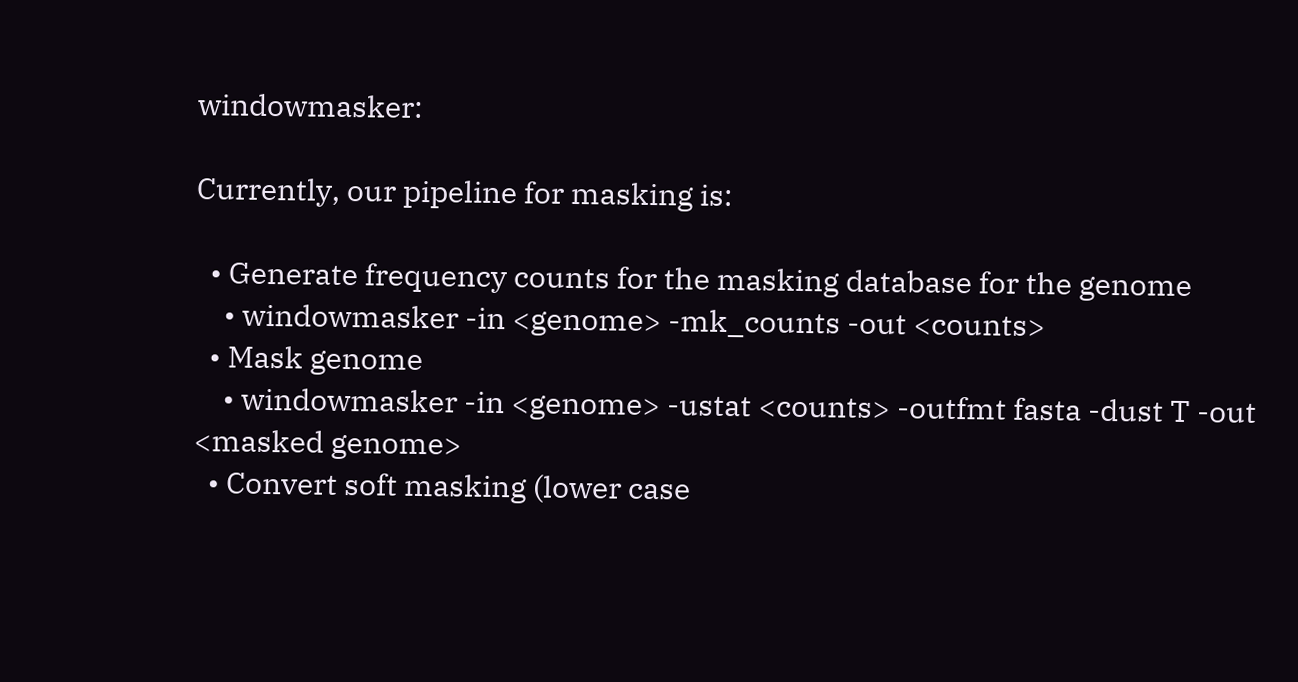windowmasker:

Currently, our pipeline for masking is:

  • Generate frequency counts for the masking database for the genome
    • windowmasker -in <genome> -mk_counts -out <counts>
  • Mask genome
    • windowmasker -in <genome> -ustat <counts> -outfmt fasta -dust T -out <masked genome>
  • Convert soft masking (lower case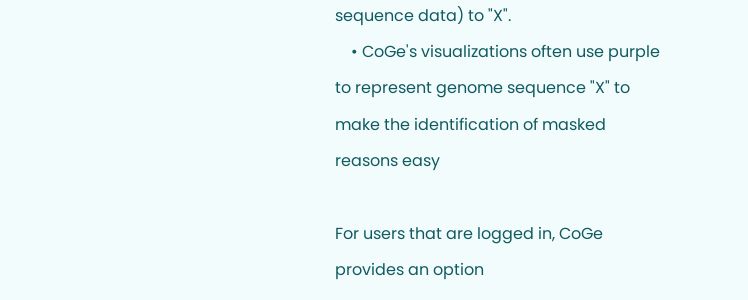sequence data) to "X".
    • CoGe's visualizations often use purple to represent genome sequence "X" to make the identification of masked reasons easy

For users that are logged in, CoGe provides an option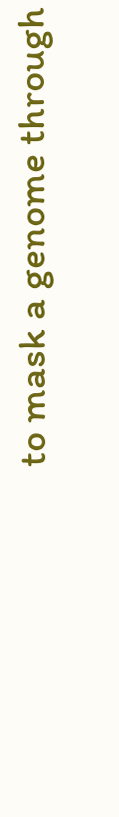to mask a genome through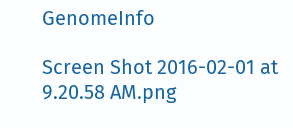GenomeInfo

Screen Shot 2016-02-01 at 9.20.58 AM.png